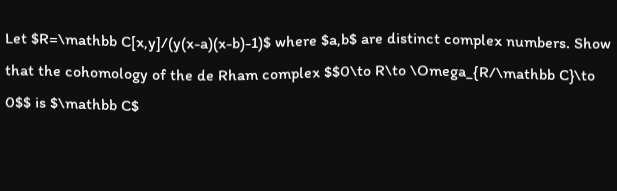Let $R=\mathbb C[x,y]/(y(x-a)(x-b)-1)$ where $a,b$ are distinct complex numbers. Show that the cohomology of the de Rham complex $$0\to R\to \Omega_{R/\mathbb C}\to 0$$ is $\mathbb C$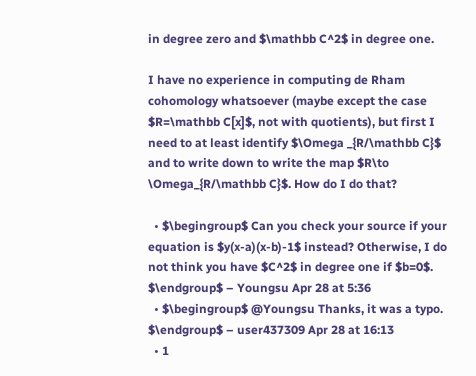in degree zero and $\mathbb C^2$ in degree one.

I have no experience in computing de Rham cohomology whatsoever (maybe except the case $R=\mathbb C[x]$, not with quotients), but first I need to at least identify $\Omega _{R/\mathbb C}$ and to write down to write the map $R\to \Omega_{R/\mathbb C}$. How do I do that?

  • $\begingroup$ Can you check your source if your equation is $y(x-a)(x-b)-1$ instead? Otherwise, I do not think you have $C^2$ in degree one if $b=0$. $\endgroup$ – Youngsu Apr 28 at 5:36
  • $\begingroup$ @Youngsu Thanks, it was a typo. $\endgroup$ – user437309 Apr 28 at 16:13
  • 1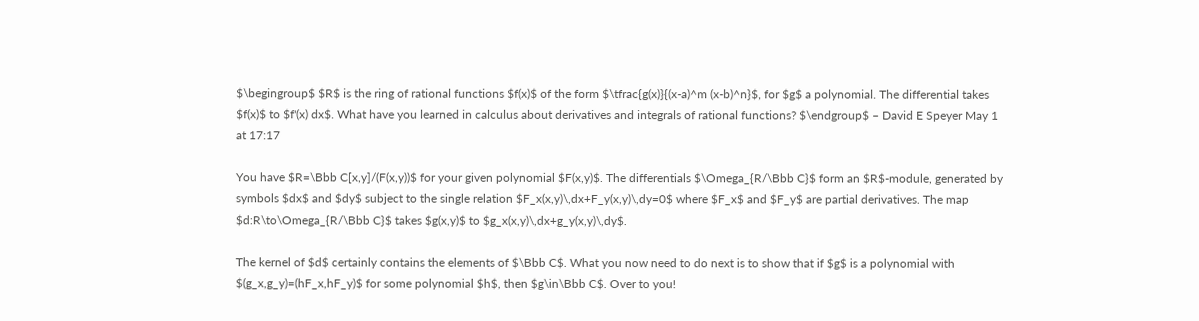$\begingroup$ $R$ is the ring of rational functions $f(x)$ of the form $\tfrac{g(x)}{(x-a)^m (x-b)^n}$, for $g$ a polynomial. The differential takes $f(x)$ to $f'(x) dx$. What have you learned in calculus about derivatives and integrals of rational functions? $\endgroup$ – David E Speyer May 1 at 17:17

You have $R=\Bbb C[x,y]/(F(x,y))$ for your given polynomial $F(x,y)$. The differentials $\Omega_{R/\Bbb C}$ form an $R$-module, generated by symbols $dx$ and $dy$ subject to the single relation $F_x(x,y)\,dx+F_y(x,y)\,dy=0$ where $F_x$ and $F_y$ are partial derivatives. The map $d:R\to\Omega_{R/\Bbb C}$ takes $g(x,y)$ to $g_x(x,y)\,dx+g_y(x,y)\,dy$.

The kernel of $d$ certainly contains the elements of $\Bbb C$. What you now need to do next is to show that if $g$ is a polynomial with $(g_x,g_y)=(hF_x,hF_y)$ for some polynomial $h$, then $g\in\Bbb C$. Over to you!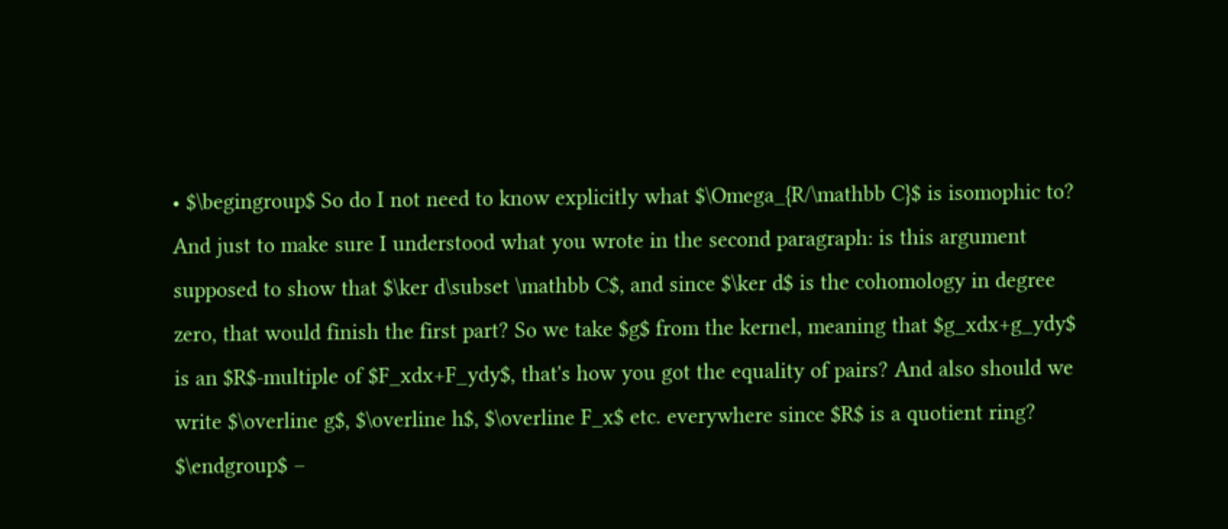• $\begingroup$ So do I not need to know explicitly what $\Omega_{R/\mathbb C}$ is isomophic to? And just to make sure I understood what you wrote in the second paragraph: is this argument supposed to show that $\ker d\subset \mathbb C$, and since $\ker d$ is the cohomology in degree zero, that would finish the first part? So we take $g$ from the kernel, meaning that $g_xdx+g_ydy$ is an $R$-multiple of $F_xdx+F_ydy$, that's how you got the equality of pairs? And also should we write $\overline g$, $\overline h$, $\overline F_x$ etc. everywhere since $R$ is a quotient ring? $\endgroup$ –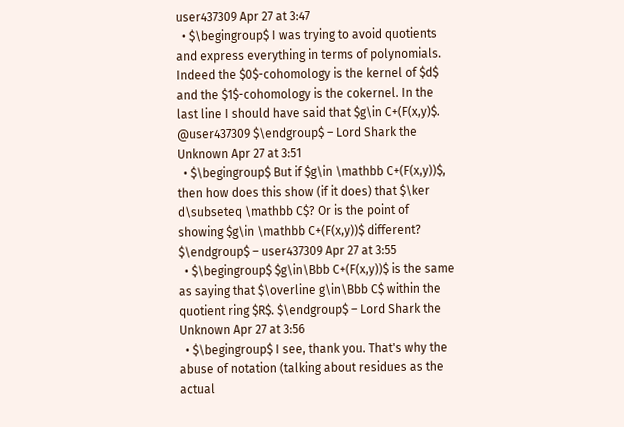user437309 Apr 27 at 3:47
  • $\begingroup$ I was trying to avoid quotients and express everything in terms of polynomials. Indeed the $0$-cohomology is the kernel of $d$ and the $1$-cohomology is the cokernel. In the last line I should have said that $g\in C+(F(x,y)$. @user437309 $\endgroup$ – Lord Shark the Unknown Apr 27 at 3:51
  • $\begingroup$ But if $g\in \mathbb C+(F(x,y))$, then how does this show (if it does) that $\ker d\subseteq \mathbb C$? Or is the point of showing $g\in \mathbb C+(F(x,y))$ different? $\endgroup$ – user437309 Apr 27 at 3:55
  • $\begingroup$ $g\in\Bbb C+(F(x,y))$ is the same as saying that $\overline g\in\Bbb C$ within the quotient ring $R$. $\endgroup$ – Lord Shark the Unknown Apr 27 at 3:56
  • $\begingroup$ I see, thank you. That's why the abuse of notation (talking about residues as the actual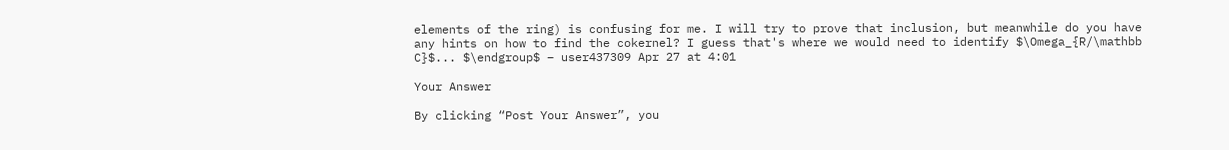elements of the ring) is confusing for me. I will try to prove that inclusion, but meanwhile do you have any hints on how to find the cokernel? I guess that's where we would need to identify $\Omega_{R/\mathbb C}$... $\endgroup$ – user437309 Apr 27 at 4:01

Your Answer

By clicking “Post Your Answer”, you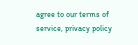agree to our terms of service, privacy policy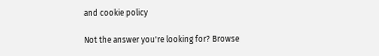and cookie policy

Not the answer you're looking for? Browse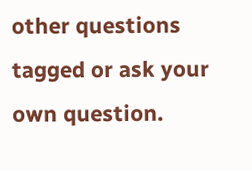other questions tagged or ask your own question.